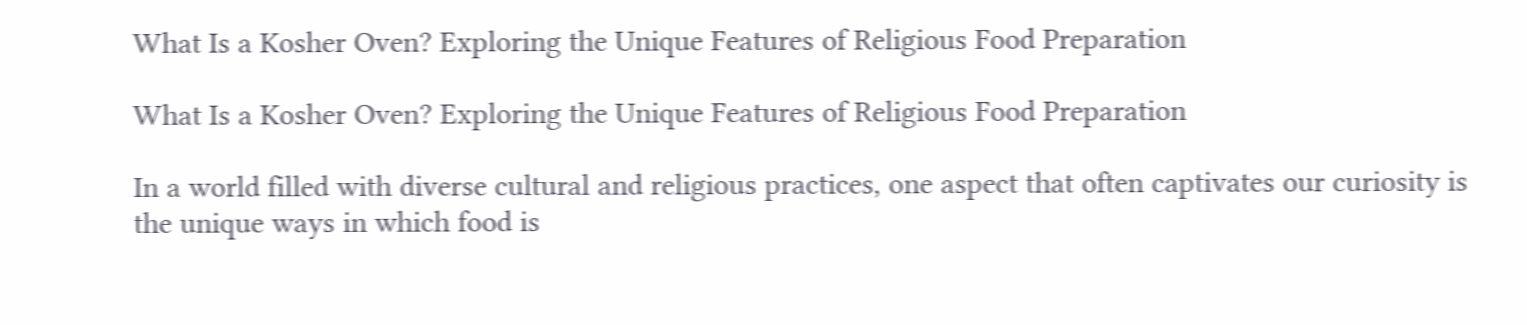What Is a Kosher Oven? Exploring the Unique Features of Religious Food Preparation

What Is a Kosher Oven? Exploring the Unique Features of Religious Food Preparation

In a world filled with diverse cultural and religious practices, one aspect that often captivates our curiosity is the unique ways in which food is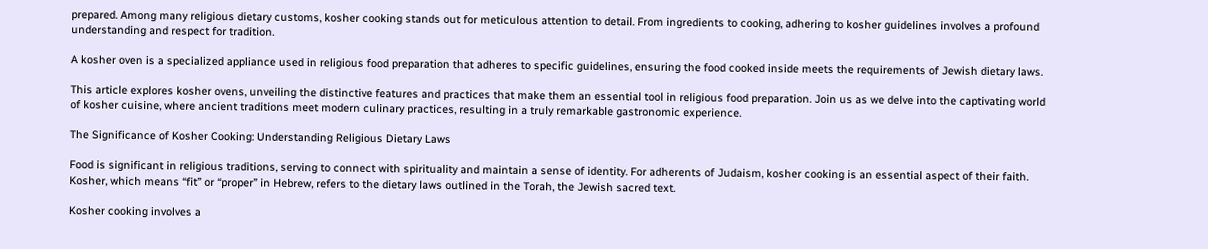prepared. Among many religious dietary customs, kosher cooking stands out for meticulous attention to detail. From ingredients to cooking, adhering to kosher guidelines involves a profound understanding and respect for tradition.

A kosher oven is a specialized appliance used in religious food preparation that adheres to specific guidelines, ensuring the food cooked inside meets the requirements of Jewish dietary laws.

This article explores kosher ovens, unveiling the distinctive features and practices that make them an essential tool in religious food preparation. Join us as we delve into the captivating world of kosher cuisine, where ancient traditions meet modern culinary practices, resulting in a truly remarkable gastronomic experience.

The Significance of Kosher Cooking: Understanding Religious Dietary Laws

Food is significant in religious traditions, serving to connect with spirituality and maintain a sense of identity. For adherents of Judaism, kosher cooking is an essential aspect of their faith. Kosher, which means “fit” or “proper” in Hebrew, refers to the dietary laws outlined in the Torah, the Jewish sacred text.

Kosher cooking involves a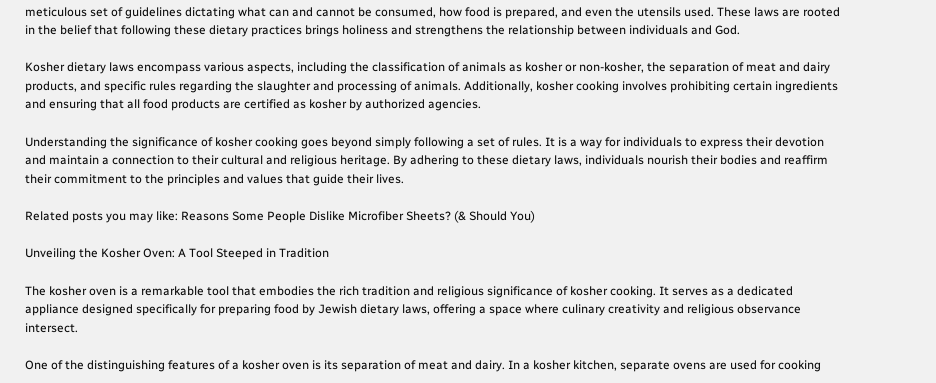meticulous set of guidelines dictating what can and cannot be consumed, how food is prepared, and even the utensils used. These laws are rooted in the belief that following these dietary practices brings holiness and strengthens the relationship between individuals and God.

Kosher dietary laws encompass various aspects, including the classification of animals as kosher or non-kosher, the separation of meat and dairy products, and specific rules regarding the slaughter and processing of animals. Additionally, kosher cooking involves prohibiting certain ingredients and ensuring that all food products are certified as kosher by authorized agencies.

Understanding the significance of kosher cooking goes beyond simply following a set of rules. It is a way for individuals to express their devotion and maintain a connection to their cultural and religious heritage. By adhering to these dietary laws, individuals nourish their bodies and reaffirm their commitment to the principles and values that guide their lives.

Related posts you may like: Reasons Some People Dislike Microfiber Sheets? (& Should You)

Unveiling the Kosher Oven: A Tool Steeped in Tradition

The kosher oven is a remarkable tool that embodies the rich tradition and religious significance of kosher cooking. It serves as a dedicated appliance designed specifically for preparing food by Jewish dietary laws, offering a space where culinary creativity and religious observance intersect.

One of the distinguishing features of a kosher oven is its separation of meat and dairy. In a kosher kitchen, separate ovens are used for cooking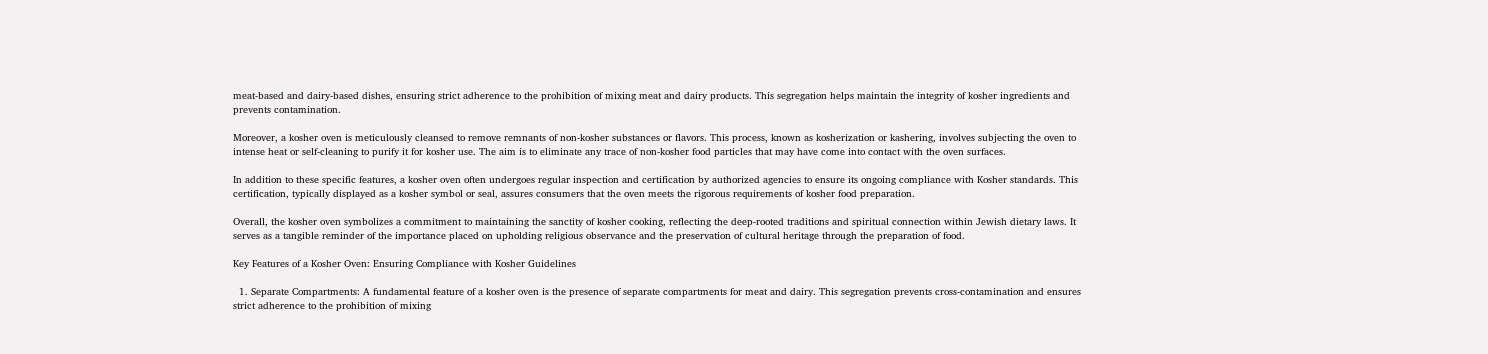meat-based and dairy-based dishes, ensuring strict adherence to the prohibition of mixing meat and dairy products. This segregation helps maintain the integrity of kosher ingredients and prevents contamination.

Moreover, a kosher oven is meticulously cleansed to remove remnants of non-kosher substances or flavors. This process, known as kosherization or kashering, involves subjecting the oven to intense heat or self-cleaning to purify it for kosher use. The aim is to eliminate any trace of non-kosher food particles that may have come into contact with the oven surfaces.

In addition to these specific features, a kosher oven often undergoes regular inspection and certification by authorized agencies to ensure its ongoing compliance with Kosher standards. This certification, typically displayed as a kosher symbol or seal, assures consumers that the oven meets the rigorous requirements of kosher food preparation.

Overall, the kosher oven symbolizes a commitment to maintaining the sanctity of kosher cooking, reflecting the deep-rooted traditions and spiritual connection within Jewish dietary laws. It serves as a tangible reminder of the importance placed on upholding religious observance and the preservation of cultural heritage through the preparation of food.

Key Features of a Kosher Oven: Ensuring Compliance with Kosher Guidelines

  1. Separate Compartments: A fundamental feature of a kosher oven is the presence of separate compartments for meat and dairy. This segregation prevents cross-contamination and ensures strict adherence to the prohibition of mixing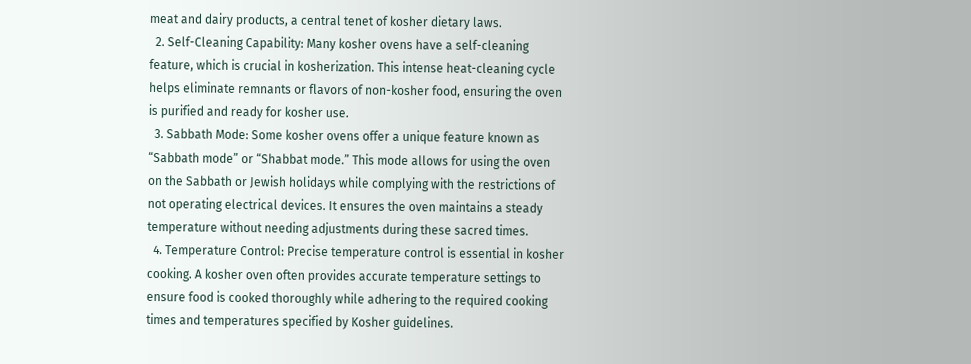meat and dairy products, a central tenet of kosher dietary laws.
  2. Self-Cleaning Capability: Many kosher ovens have a self-cleaning feature, which is crucial in kosherization. This intense heat-cleaning cycle helps eliminate remnants or flavors of non-kosher food, ensuring the oven is purified and ready for kosher use.
  3. Sabbath Mode: Some kosher ovens offer a unique feature known as “Sabbath mode” or “Shabbat mode.” This mode allows for using the oven on the Sabbath or Jewish holidays while complying with the restrictions of not operating electrical devices. It ensures the oven maintains a steady temperature without needing adjustments during these sacred times.
  4. Temperature Control: Precise temperature control is essential in kosher cooking. A kosher oven often provides accurate temperature settings to ensure food is cooked thoroughly while adhering to the required cooking times and temperatures specified by Kosher guidelines.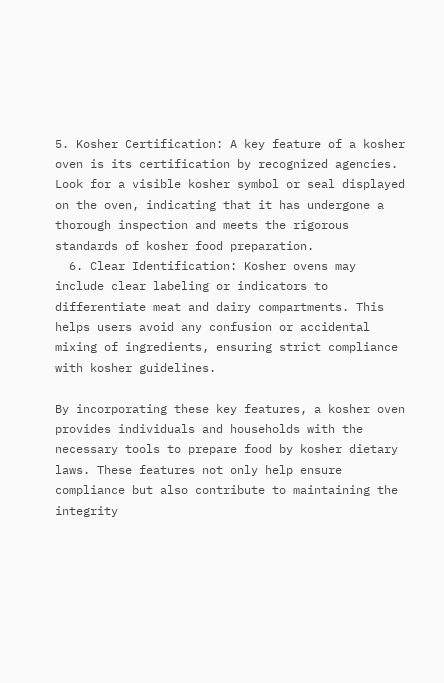5. Kosher Certification: A key feature of a kosher oven is its certification by recognized agencies. Look for a visible kosher symbol or seal displayed on the oven, indicating that it has undergone a thorough inspection and meets the rigorous standards of kosher food preparation.
  6. Clear Identification: Kosher ovens may include clear labeling or indicators to differentiate meat and dairy compartments. This helps users avoid any confusion or accidental mixing of ingredients, ensuring strict compliance with kosher guidelines.

By incorporating these key features, a kosher oven provides individuals and households with the necessary tools to prepare food by kosher dietary laws. These features not only help ensure compliance but also contribute to maintaining the integrity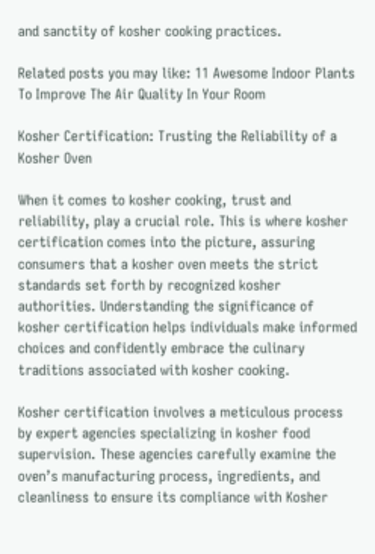and sanctity of kosher cooking practices.

Related posts you may like: 11 Awesome Indoor Plants To Improve The Air Quality In Your Room

Kosher Certification: Trusting the Reliability of a Kosher Oven

When it comes to kosher cooking, trust and reliability, play a crucial role. This is where kosher certification comes into the picture, assuring consumers that a kosher oven meets the strict standards set forth by recognized kosher authorities. Understanding the significance of kosher certification helps individuals make informed choices and confidently embrace the culinary traditions associated with kosher cooking.

Kosher certification involves a meticulous process by expert agencies specializing in kosher food supervision. These agencies carefully examine the oven’s manufacturing process, ingredients, and cleanliness to ensure its compliance with Kosher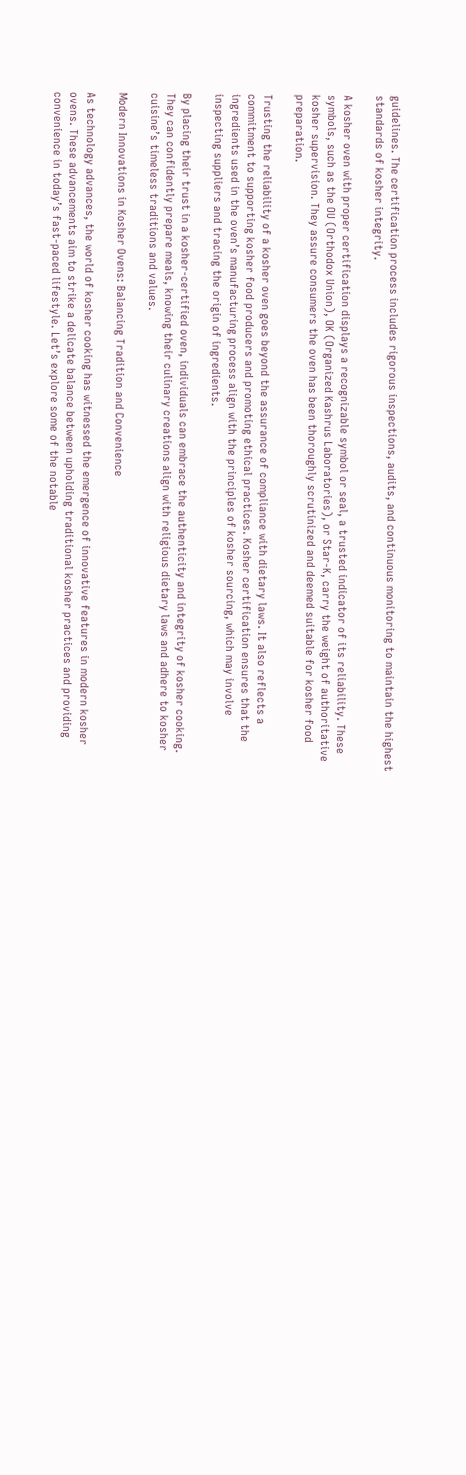guidelines. The certification process includes rigorous inspections, audits, and continuous monitoring to maintain the highest standards of kosher integrity.

A kosher oven with proper certification displays a recognizable symbol or seal, a trusted indicator of its reliability. These symbols, such as the OU (Orthodox Union), OK (Organized Kashrus Laboratories), or Star-K, carry the weight of authoritative kosher supervision. They assure consumers the oven has been thoroughly scrutinized and deemed suitable for kosher food preparation.

Trusting the reliability of a kosher oven goes beyond the assurance of compliance with dietary laws. It also reflects a commitment to supporting kosher food producers and promoting ethical practices. Kosher certification ensures that the ingredients used in the oven’s manufacturing process align with the principles of kosher sourcing, which may involve inspecting suppliers and tracing the origin of ingredients.

By placing their trust in a kosher-certified oven, individuals can embrace the authenticity and integrity of kosher cooking. They can confidently prepare meals, knowing their culinary creations align with religious dietary laws and adhere to kosher cuisine’s timeless traditions and values.

Modern Innovations in Kosher Ovens: Balancing Tradition and Convenience

As technology advances, the world of kosher cooking has witnessed the emergence of innovative features in modern kosher ovens. These advancements aim to strike a delicate balance between upholding traditional kosher practices and providing convenience in today’s fast-paced lifestyle. Let’s explore some of the notable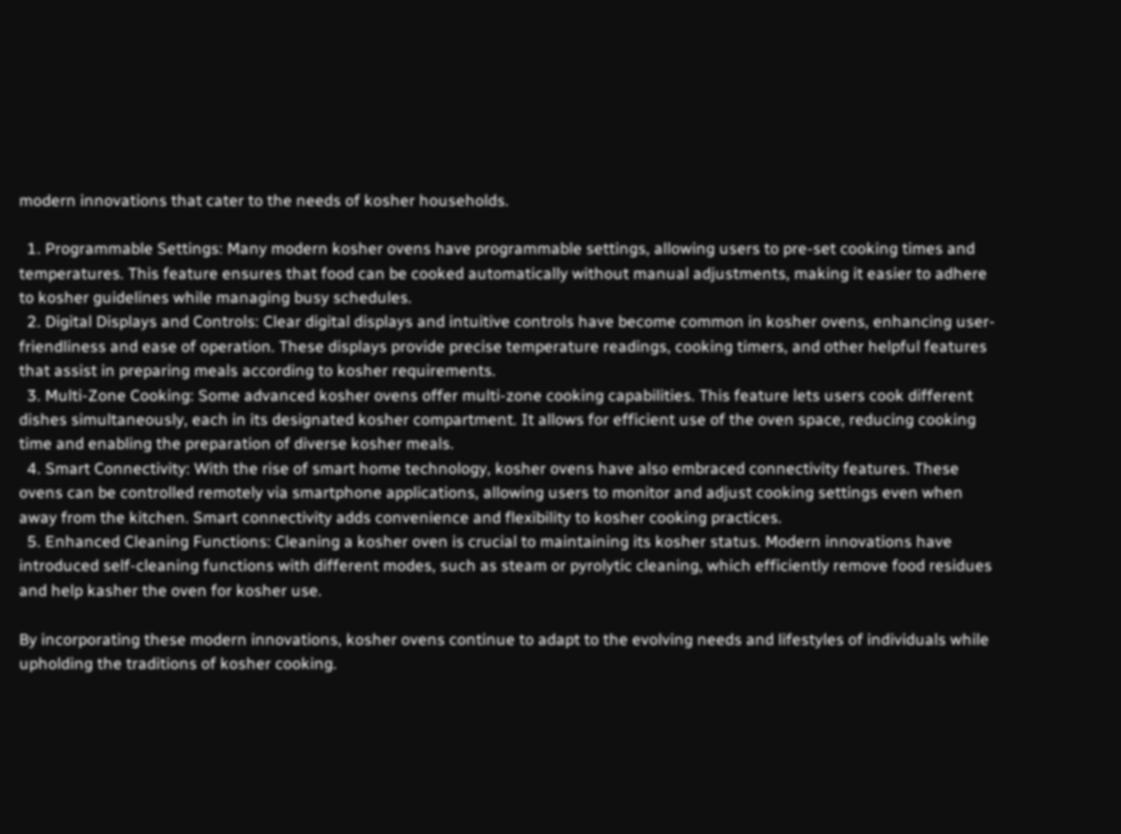modern innovations that cater to the needs of kosher households.

  1. Programmable Settings: Many modern kosher ovens have programmable settings, allowing users to pre-set cooking times and temperatures. This feature ensures that food can be cooked automatically without manual adjustments, making it easier to adhere to kosher guidelines while managing busy schedules.
  2. Digital Displays and Controls: Clear digital displays and intuitive controls have become common in kosher ovens, enhancing user-friendliness and ease of operation. These displays provide precise temperature readings, cooking timers, and other helpful features that assist in preparing meals according to kosher requirements.
  3. Multi-Zone Cooking: Some advanced kosher ovens offer multi-zone cooking capabilities. This feature lets users cook different dishes simultaneously, each in its designated kosher compartment. It allows for efficient use of the oven space, reducing cooking time and enabling the preparation of diverse kosher meals.
  4. Smart Connectivity: With the rise of smart home technology, kosher ovens have also embraced connectivity features. These ovens can be controlled remotely via smartphone applications, allowing users to monitor and adjust cooking settings even when away from the kitchen. Smart connectivity adds convenience and flexibility to kosher cooking practices.
  5. Enhanced Cleaning Functions: Cleaning a kosher oven is crucial to maintaining its kosher status. Modern innovations have introduced self-cleaning functions with different modes, such as steam or pyrolytic cleaning, which efficiently remove food residues and help kasher the oven for kosher use.

By incorporating these modern innovations, kosher ovens continue to adapt to the evolving needs and lifestyles of individuals while upholding the traditions of kosher cooking.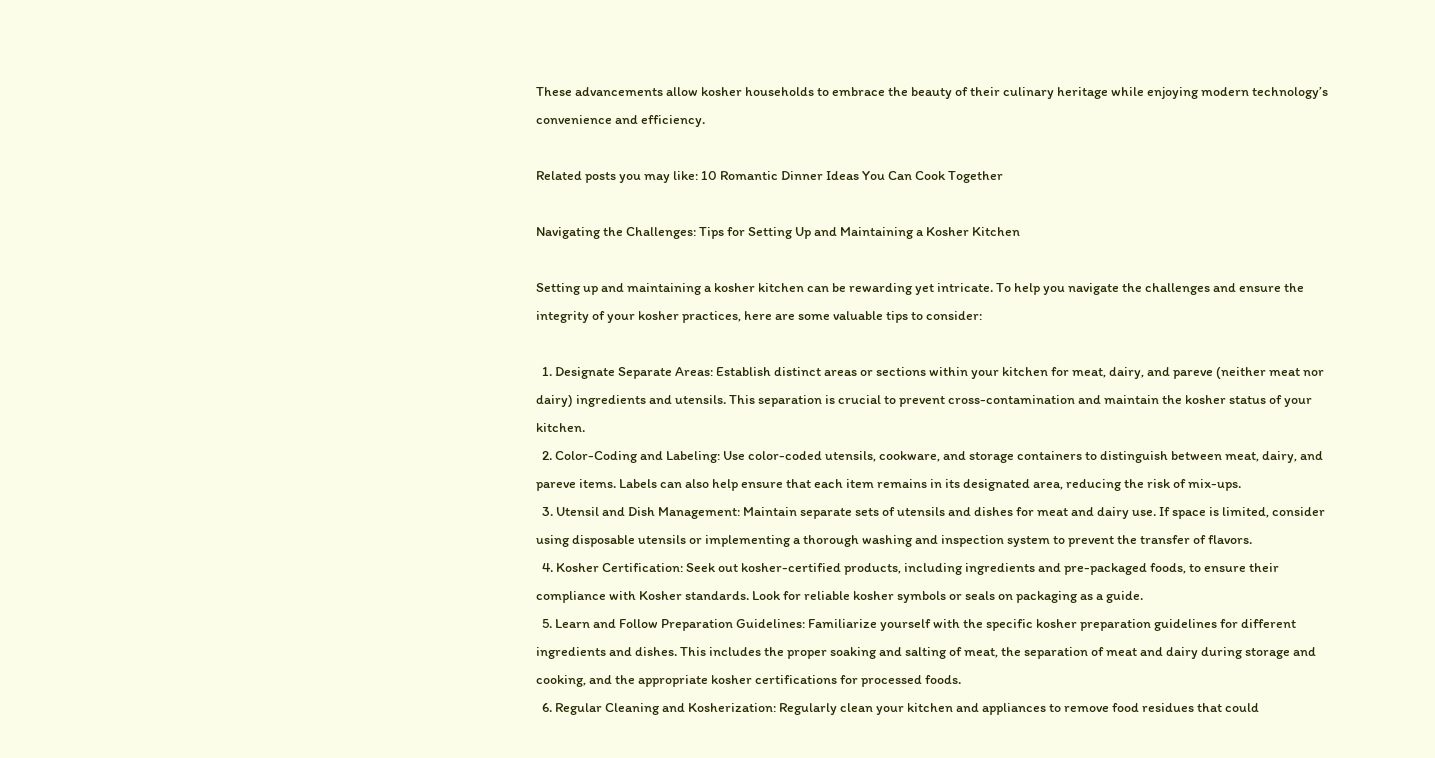These advancements allow kosher households to embrace the beauty of their culinary heritage while enjoying modern technology’s convenience and efficiency.

Related posts you may like: 10 Romantic Dinner Ideas You Can Cook Together

Navigating the Challenges: Tips for Setting Up and Maintaining a Kosher Kitchen

Setting up and maintaining a kosher kitchen can be rewarding yet intricate. To help you navigate the challenges and ensure the integrity of your kosher practices, here are some valuable tips to consider:

  1. Designate Separate Areas: Establish distinct areas or sections within your kitchen for meat, dairy, and pareve (neither meat nor dairy) ingredients and utensils. This separation is crucial to prevent cross-contamination and maintain the kosher status of your kitchen.
  2. Color-Coding and Labeling: Use color-coded utensils, cookware, and storage containers to distinguish between meat, dairy, and pareve items. Labels can also help ensure that each item remains in its designated area, reducing the risk of mix-ups.
  3. Utensil and Dish Management: Maintain separate sets of utensils and dishes for meat and dairy use. If space is limited, consider using disposable utensils or implementing a thorough washing and inspection system to prevent the transfer of flavors.
  4. Kosher Certification: Seek out kosher-certified products, including ingredients and pre-packaged foods, to ensure their compliance with Kosher standards. Look for reliable kosher symbols or seals on packaging as a guide.
  5. Learn and Follow Preparation Guidelines: Familiarize yourself with the specific kosher preparation guidelines for different ingredients and dishes. This includes the proper soaking and salting of meat, the separation of meat and dairy during storage and cooking, and the appropriate kosher certifications for processed foods.
  6. Regular Cleaning and Kosherization: Regularly clean your kitchen and appliances to remove food residues that could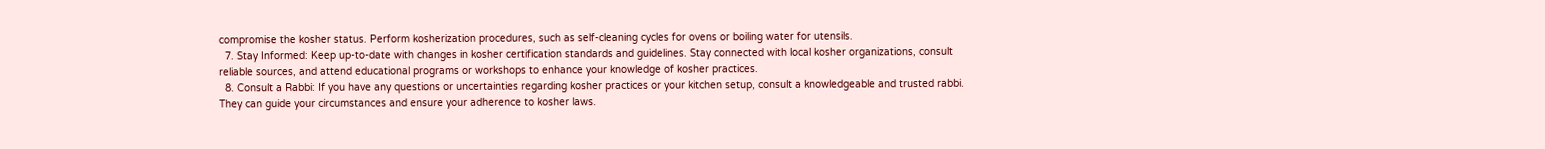compromise the kosher status. Perform kosherization procedures, such as self-cleaning cycles for ovens or boiling water for utensils.
  7. Stay Informed: Keep up-to-date with changes in kosher certification standards and guidelines. Stay connected with local kosher organizations, consult reliable sources, and attend educational programs or workshops to enhance your knowledge of kosher practices.
  8. Consult a Rabbi: If you have any questions or uncertainties regarding kosher practices or your kitchen setup, consult a knowledgeable and trusted rabbi. They can guide your circumstances and ensure your adherence to kosher laws.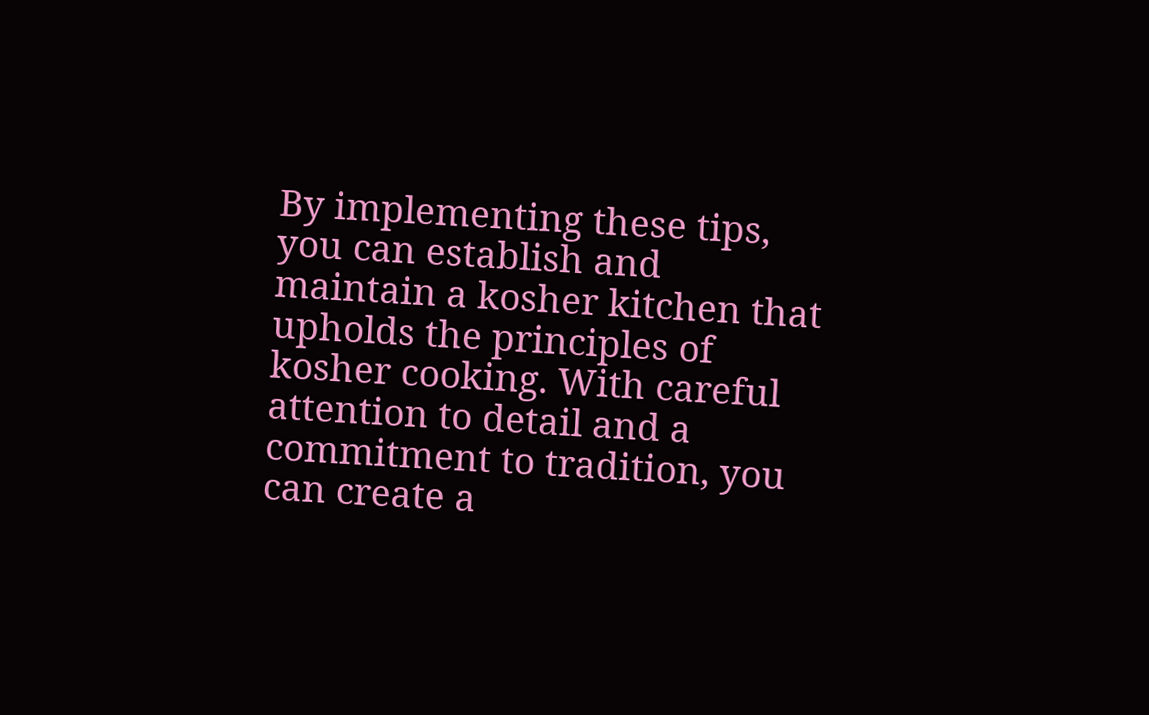By implementing these tips, you can establish and maintain a kosher kitchen that upholds the principles of kosher cooking. With careful attention to detail and a commitment to tradition, you can create a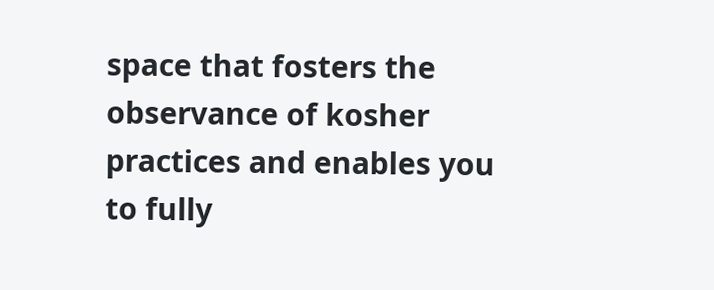space that fosters the observance of kosher practices and enables you to fully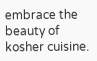embrace the beauty of kosher cuisine.